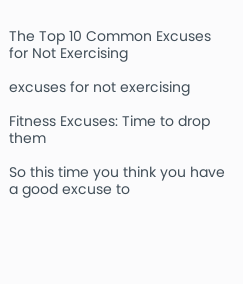The Top 10 Common Excuses for Not Exercising

excuses for not exercising

Fitness Excuses: Time to drop them

So this time you think you have a good excuse to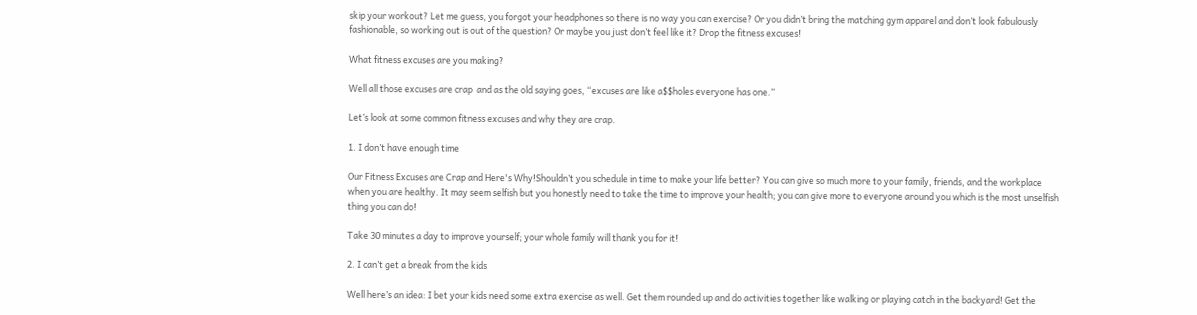skip your workout? Let me guess, you forgot your headphones so there is no way you can exercise? Or you didn’t bring the matching gym apparel and don’t look fabulously fashionable, so working out is out of the question? Or maybe you just don’t feel like it? Drop the fitness excuses!

What fitness excuses are you making?

Well all those excuses are crap  and as the old saying goes, “excuses are like a$$holes everyone has one.”

Let’s look at some common fitness excuses and why they are crap.

1. I don’t have enough time

Our Fitness Excuses are Crap and Here's Why!Shouldn’t you schedule in time to make your life better? You can give so much more to your family, friends, and the workplace when you are healthy. It may seem selfish but you honestly need to take the time to improve your health; you can give more to everyone around you which is the most unselfish thing you can do!

Take 30 minutes a day to improve yourself; your whole family will thank you for it!

2. I can’t get a break from the kids

Well here’s an idea: I bet your kids need some extra exercise as well. Get them rounded up and do activities together like walking or playing catch in the backyard! Get the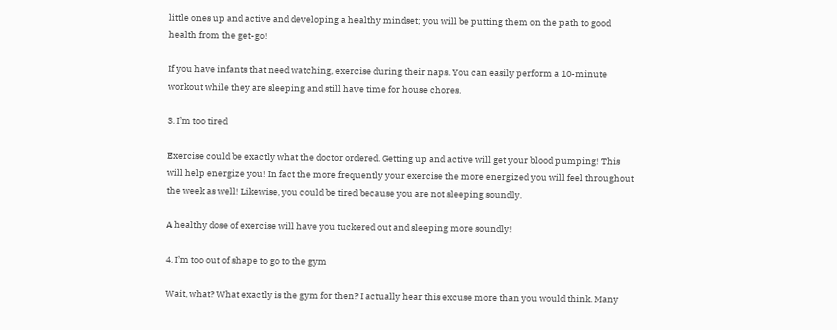little ones up and active and developing a healthy mindset; you will be putting them on the path to good health from the get-go!

If you have infants that need watching, exercise during their naps. You can easily perform a 10-minute workout while they are sleeping and still have time for house chores.

3. I’m too tired

Exercise could be exactly what the doctor ordered. Getting up and active will get your blood pumping! This will help energize you! In fact the more frequently your exercise the more energized you will feel throughout the week as well! Likewise, you could be tired because you are not sleeping soundly.

A healthy dose of exercise will have you tuckered out and sleeping more soundly!

4. I’m too out of shape to go to the gym

Wait, what? What exactly is the gym for then? I actually hear this excuse more than you would think. Many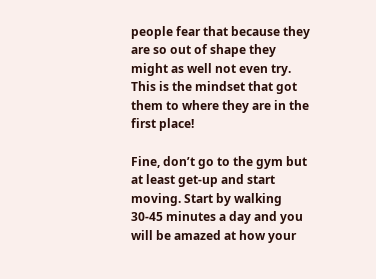people fear that because they are so out of shape they might as well not even try. This is the mindset that got them to where they are in the first place!

Fine, don’t go to the gym but at least get-up and start moving. Start by walking 30-45 minutes a day and you will be amazed at how your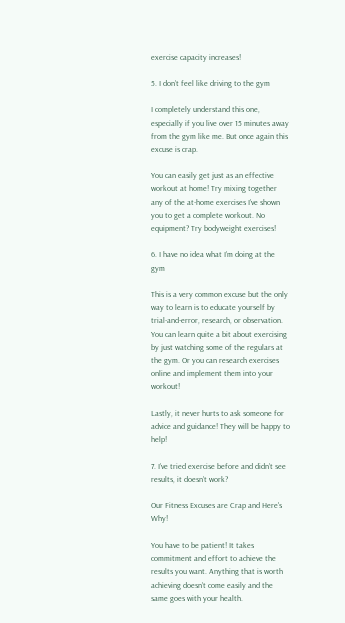exercise capacity increases!

5. I don’t feel like driving to the gym

I completely understand this one, especially if you live over 15 minutes away from the gym like me. But once again this excuse is crap.

You can easily get just as an effective workout at home! Try mixing together any of the at-home exercises I’ve shown you to get a complete workout. No equipment? Try bodyweight exercises!

6. I have no idea what I’m doing at the gym

This is a very common excuse but the only way to learn is to educate yourself by trial-and-error, research, or observation. You can learn quite a bit about exercising by just watching some of the regulars at the gym. Or you can research exercises online and implement them into your workout!

Lastly, it never hurts to ask someone for advice and guidance! They will be happy to help!

7. I’ve tried exercise before and didn’t see results, it doesn’t work?

Our Fitness Excuses are Crap and Here's Why!

You have to be patient! It takes commitment and effort to achieve the results you want. Anything that is worth achieving doesn’t come easily and the same goes with your health.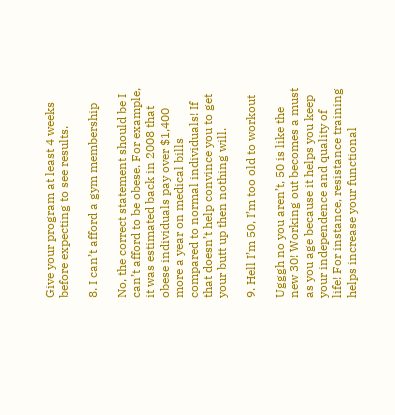Give your program at least 4 weeks before expecting to see results.

8. I can’t afford a gym membership

No, the correct statement should be I can’t afford to be obese. For example, it was estimated back in 2008 that obese individuals pay over $1,400 more a year on medical bills compared to normal individuals! If that doesn’t help convince you to get your butt up then nothing will.

9. Hell I’m 50, I’m too old to workout

Ugggh no you aren’t, 50 is like the new 30! Working out becomes a must as you age because it helps you keep your independence and quality of life! For instance, resistance training helps increase your functional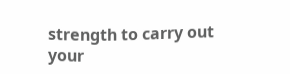strength to carry out your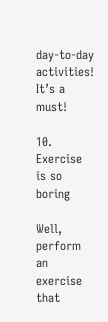day-to-day activities! It’s a must!

10. Exercise is so boring

Well, perform an exercise that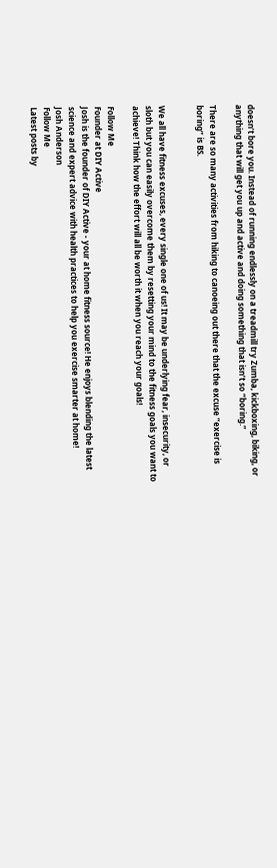doesn’t bore you. Instead of running endlessly on a treadmill try Zumba, kickboxing, biking, or anything that will get you up and active and doing something that isn’t so “boring.”

There are so many activities from hiking to canoeing out there that the excuse “exercise is boring” is BS.


We all have fitness excuses, every single one of us! It may be underlying fear, insecurity, or sloth but you can easily overcome them by resetting your mind to the fitness goals you want to achieve! Think how the effort will all be worth it when you reach your goals!

Follow Me
Founder at DIY Active
Josh is the founder of DIY Active - your at home fitness source! He enjoys blending the latest science and expert advice with health practices to help you exercise smarter at home!
Josh Anderson
Follow Me
Latest posts by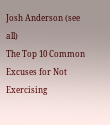Josh Anderson (see all)
The Top 10 Common Excuses for Not Exercising